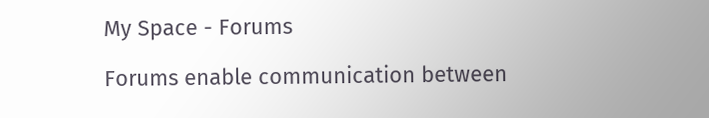My Space - Forums

Forums enable communication between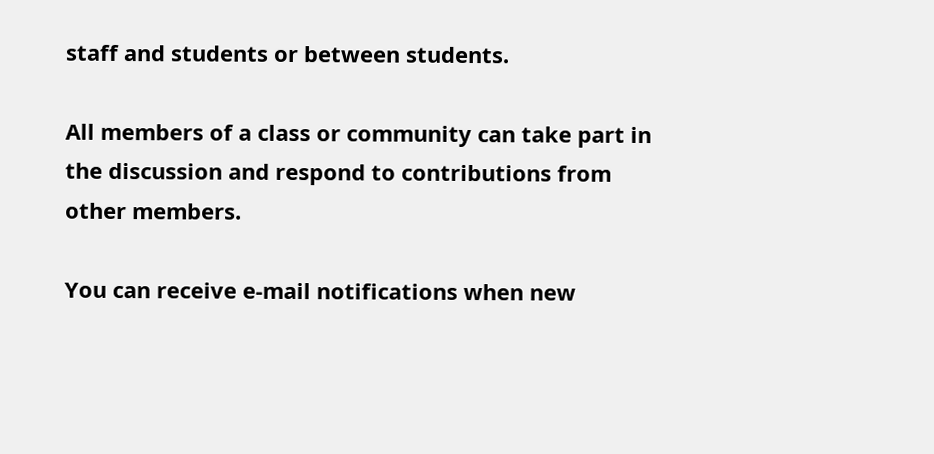staff and students or between students.

All members of a class or community can take part in the discussion and respond to contributions from other members.

You can receive e-mail notifications when new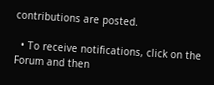contributions are posted.

  • To receive notifications, click on the Forum and then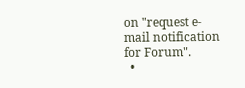on "request e-mail notification for Forum".
  •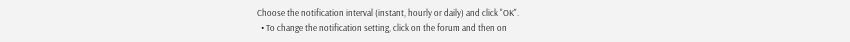Choose the notification interval (instant, hourly or daily) and click "OK".
  • To change the notification setting, click on the forum and then on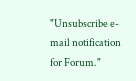"Unsubscribe e-mail notification for Forum."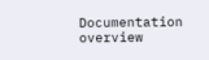Documentation overview